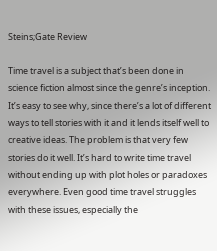Steins;Gate Review

Time travel is a subject that’s been done in science fiction almost since the genre’s inception. It’s easy to see why, since there’s a lot of different ways to tell stories with it and it lends itself well to creative ideas. The problem is that very few stories do it well. It’s hard to write time travel without ending up with plot holes or paradoxes everywhere. Even good time travel struggles with these issues, especially the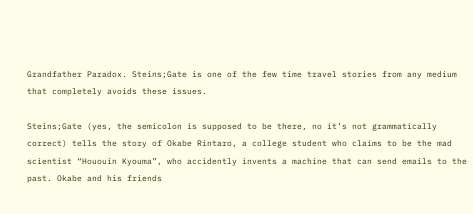Grandfather Paradox. Steins;Gate is one of the few time travel stories from any medium that completely avoids these issues.

Steins;Gate (yes, the semicolon is supposed to be there, no it’s not grammatically correct) tells the story of Okabe Rintaro, a college student who claims to be the mad scientist “Hououin Kyouma”, who accidently invents a machine that can send emails to the past. Okabe and his friends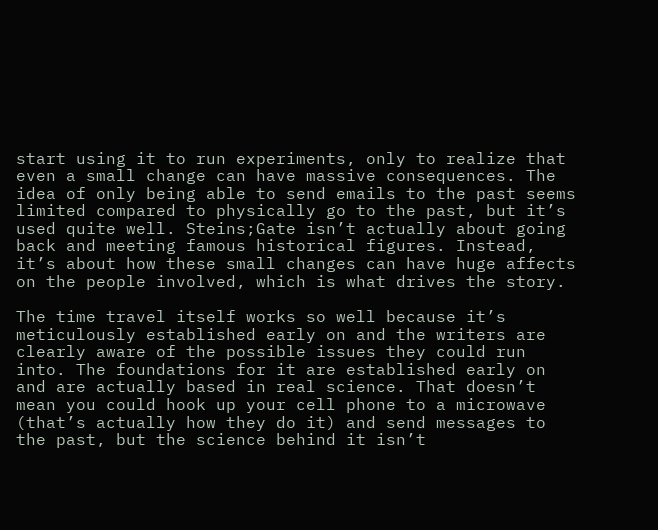start using it to run experiments, only to realize that even a small change can have massive consequences. The idea of only being able to send emails to the past seems limited compared to physically go to the past, but it’s used quite well. Steins;Gate isn’t actually about going back and meeting famous historical figures. Instead, it’s about how these small changes can have huge affects on the people involved, which is what drives the story.

The time travel itself works so well because it’s meticulously established early on and the writers are clearly aware of the possible issues they could run into. The foundations for it are established early on and are actually based in real science. That doesn’t mean you could hook up your cell phone to a microwave (that’s actually how they do it) and send messages to the past, but the science behind it isn’t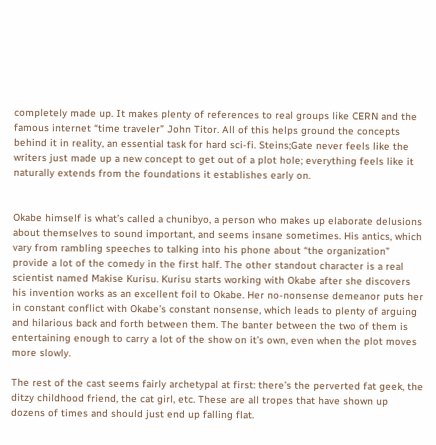completely made up. It makes plenty of references to real groups like CERN and the famous internet “time traveler” John Titor. All of this helps ground the concepts behind it in reality, an essential task for hard sci-fi. Steins;Gate never feels like the writers just made up a new concept to get out of a plot hole; everything feels like it naturally extends from the foundations it establishes early on.


Okabe himself is what’s called a chunibyo, a person who makes up elaborate delusions about themselves to sound important, and seems insane sometimes. His antics, which vary from rambling speeches to talking into his phone about “the organization” provide a lot of the comedy in the first half. The other standout character is a real scientist named Makise Kurisu. Kurisu starts working with Okabe after she discovers his invention works as an excellent foil to Okabe. Her no-nonsense demeanor puts her in constant conflict with Okabe’s constant nonsense, which leads to plenty of arguing and hilarious back and forth between them. The banter between the two of them is entertaining enough to carry a lot of the show on it’s own, even when the plot moves more slowly.

The rest of the cast seems fairly archetypal at first: there’s the perverted fat geek, the ditzy childhood friend, the cat girl, etc. These are all tropes that have shown up dozens of times and should just end up falling flat.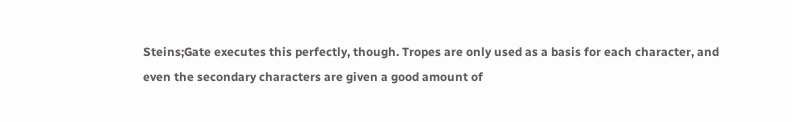Steins;Gate executes this perfectly, though. Tropes are only used as a basis for each character, and even the secondary characters are given a good amount of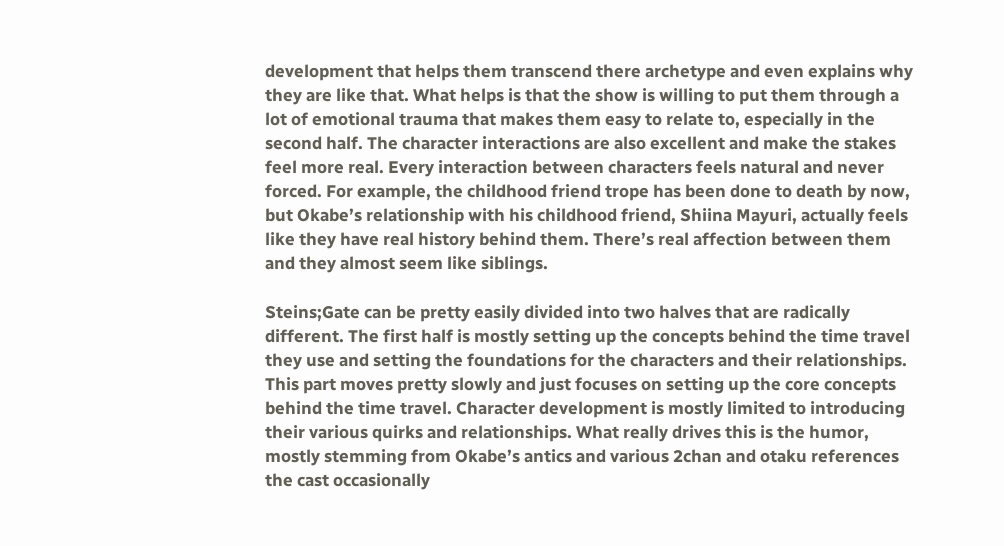development that helps them transcend there archetype and even explains why they are like that. What helps is that the show is willing to put them through a lot of emotional trauma that makes them easy to relate to, especially in the second half. The character interactions are also excellent and make the stakes feel more real. Every interaction between characters feels natural and never forced. For example, the childhood friend trope has been done to death by now, but Okabe’s relationship with his childhood friend, Shiina Mayuri, actually feels like they have real history behind them. There’s real affection between them and they almost seem like siblings.

Steins;Gate can be pretty easily divided into two halves that are radically different. The first half is mostly setting up the concepts behind the time travel they use and setting the foundations for the characters and their relationships. This part moves pretty slowly and just focuses on setting up the core concepts behind the time travel. Character development is mostly limited to introducing their various quirks and relationships. What really drives this is the humor, mostly stemming from Okabe’s antics and various 2chan and otaku references the cast occasionally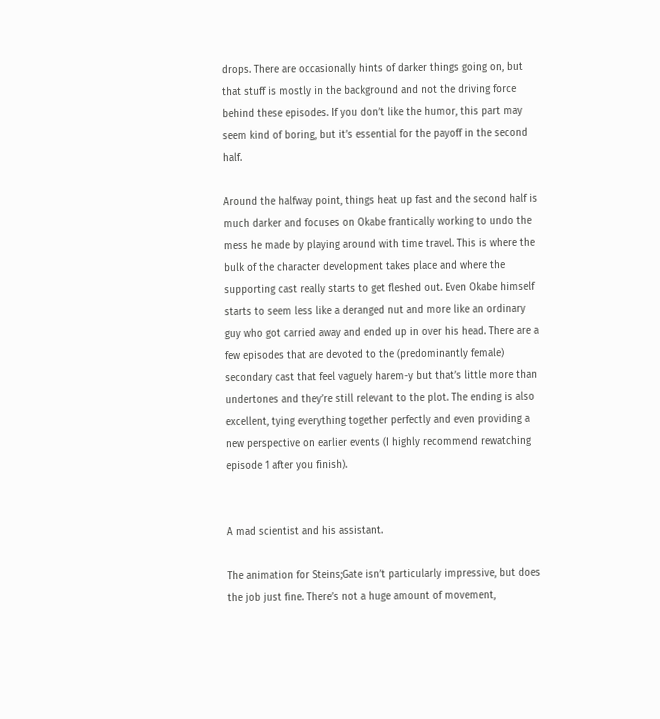drops. There are occasionally hints of darker things going on, but that stuff is mostly in the background and not the driving force behind these episodes. If you don’t like the humor, this part may seem kind of boring, but it’s essential for the payoff in the second half.

Around the halfway point, things heat up fast and the second half is much darker and focuses on Okabe frantically working to undo the mess he made by playing around with time travel. This is where the bulk of the character development takes place and where the supporting cast really starts to get fleshed out. Even Okabe himself starts to seem less like a deranged nut and more like an ordinary guy who got carried away and ended up in over his head. There are a few episodes that are devoted to the (predominantly female) secondary cast that feel vaguely harem-y but that’s little more than undertones and they’re still relevant to the plot. The ending is also excellent, tying everything together perfectly and even providing a new perspective on earlier events (I highly recommend rewatching episode 1 after you finish).


A mad scientist and his assistant.

The animation for Steins;Gate isn’t particularly impressive, but does the job just fine. There’s not a huge amount of movement,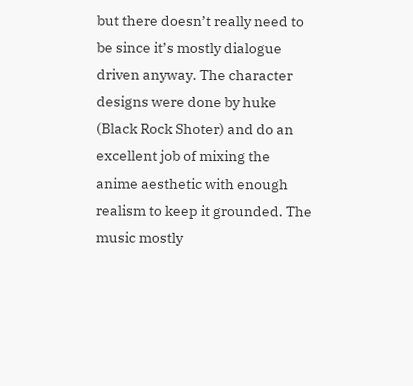but there doesn’t really need to be since it’s mostly dialogue driven anyway. The character designs were done by huke (Black Rock Shoter) and do an excellent job of mixing the anime aesthetic with enough realism to keep it grounded. The music mostly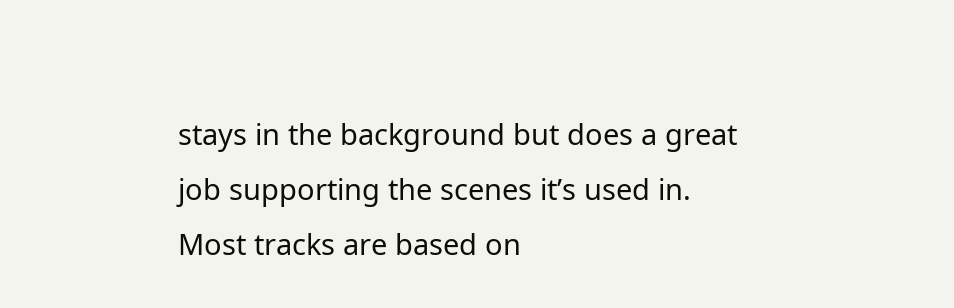stays in the background but does a great job supporting the scenes it’s used in. Most tracks are based on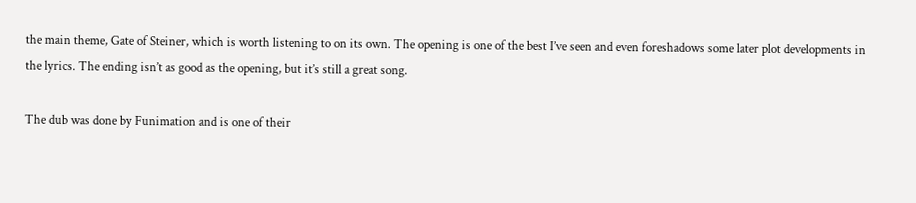the main theme, Gate of Steiner, which is worth listening to on its own. The opening is one of the best I’ve seen and even foreshadows some later plot developments in the lyrics. The ending isn’t as good as the opening, but it’s still a great song.

The dub was done by Funimation and is one of their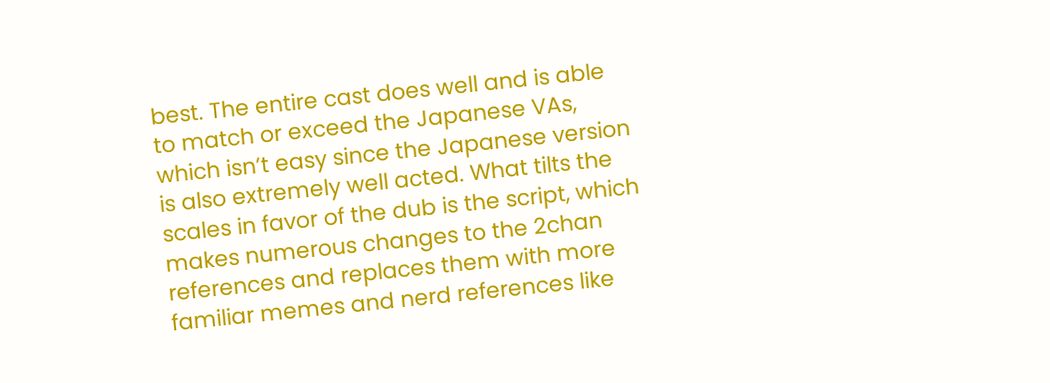best. The entire cast does well and is able to match or exceed the Japanese VAs, which isn’t easy since the Japanese version is also extremely well acted. What tilts the scales in favor of the dub is the script, which makes numerous changes to the 2chan references and replaces them with more familiar memes and nerd references like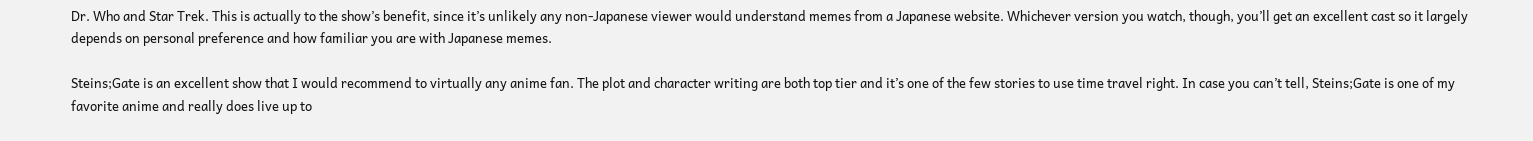Dr. Who and Star Trek. This is actually to the show’s benefit, since it’s unlikely any non-Japanese viewer would understand memes from a Japanese website. Whichever version you watch, though, you’ll get an excellent cast so it largely depends on personal preference and how familiar you are with Japanese memes.

Steins;Gate is an excellent show that I would recommend to virtually any anime fan. The plot and character writing are both top tier and it’s one of the few stories to use time travel right. In case you can’t tell, Steins;Gate is one of my favorite anime and really does live up to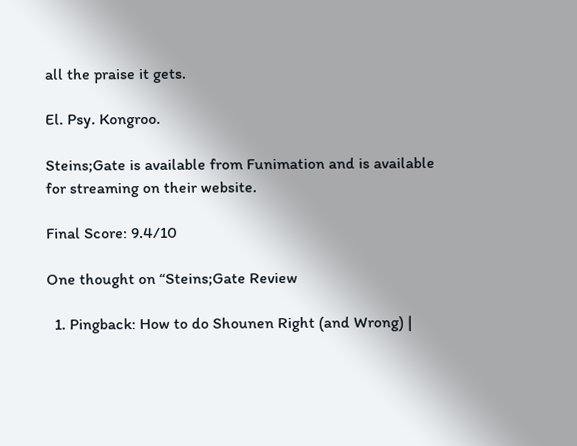all the praise it gets.

El. Psy. Kongroo.

Steins;Gate is available from Funimation and is available for streaming on their website.

Final Score: 9.4/10

One thought on “Steins;Gate Review

  1. Pingback: How to do Shounen Right (and Wrong) |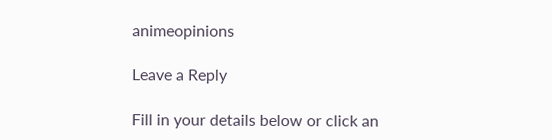animeopinions

Leave a Reply

Fill in your details below or click an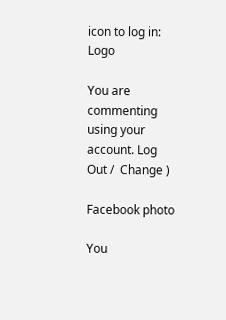icon to log in: Logo

You are commenting using your account. Log Out /  Change )

Facebook photo

You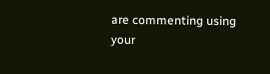are commenting using your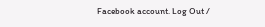Facebook account. Log Out /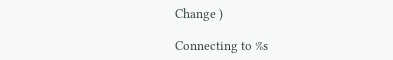Change )

Connecting to %s